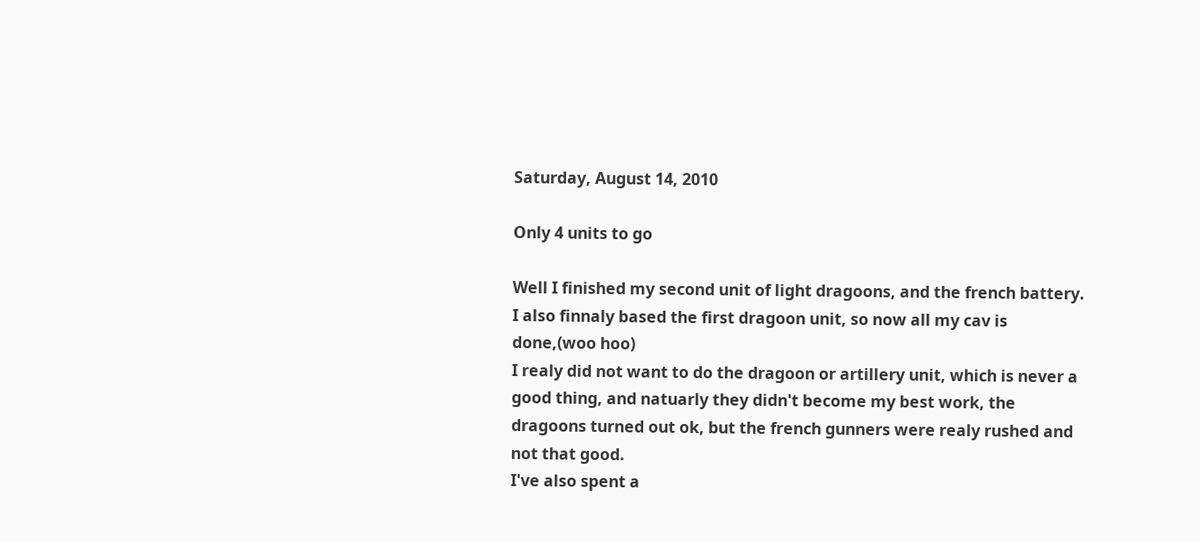Saturday, August 14, 2010

Only 4 units to go

Well I finished my second unit of light dragoons, and the french battery.
I also finnaly based the first dragoon unit, so now all my cav is done,(woo hoo)
I realy did not want to do the dragoon or artillery unit, which is never a good thing, and natuarly they didn't become my best work, the dragoons turned out ok, but the french gunners were realy rushed and not that good.
I've also spent a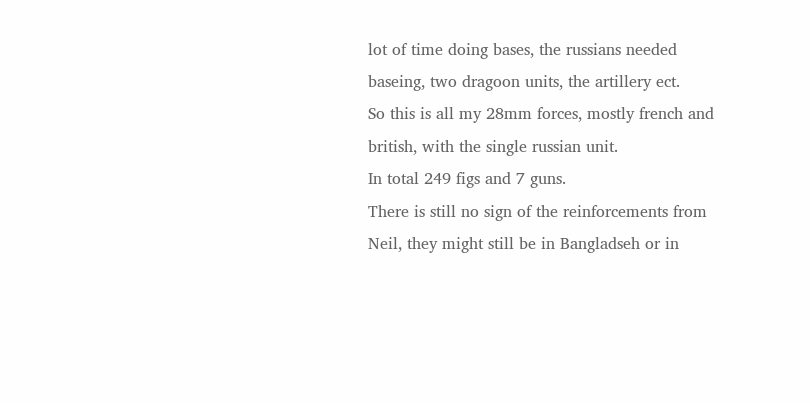lot of time doing bases, the russians needed baseing, two dragoon units, the artillery ect.
So this is all my 28mm forces, mostly french and british, with the single russian unit.
In total 249 figs and 7 guns.
There is still no sign of the reinforcements from Neil, they might still be in Bangladseh or in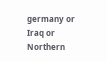germany or Iraq or Northern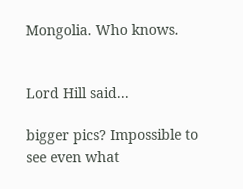Mongolia. Who knows.


Lord Hill said...

bigger pics? Impossible to see even what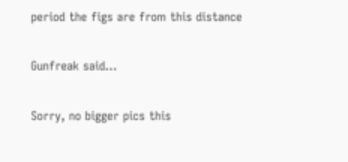period the figs are from this distance

Gunfreak said...

Sorry, no bigger pics this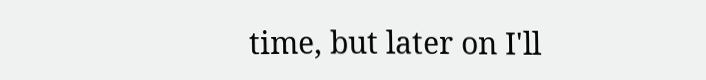time, but later on I'll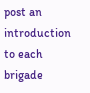post an introduction to each brigade